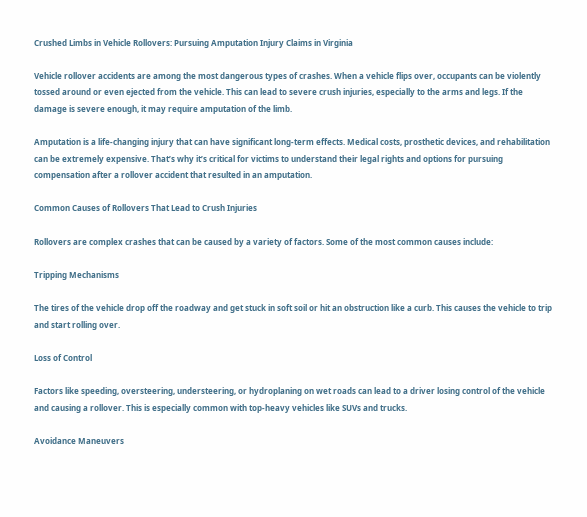Crushed Limbs in Vehicle Rollovers: Pursuing Amputation Injury Claims in Virginia

Vehicle rollover accidents are among the most dangerous types of crashes. When a vehicle flips over, occupants can be violently tossed around or even ejected from the vehicle. This can lead to severe crush injuries, especially to the arms and legs. If the damage is severe enough, it may require amputation of the limb.

Amputation is a life-changing injury that can have significant long-term effects. Medical costs, prosthetic devices, and rehabilitation can be extremely expensive. That’s why it’s critical for victims to understand their legal rights and options for pursuing compensation after a rollover accident that resulted in an amputation.

Common Causes of Rollovers That Lead to Crush Injuries

Rollovers are complex crashes that can be caused by a variety of factors. Some of the most common causes include:

Tripping Mechanisms

The tires of the vehicle drop off the roadway and get stuck in soft soil or hit an obstruction like a curb. This causes the vehicle to trip and start rolling over.

Loss of Control

Factors like speeding, oversteering, understeering, or hydroplaning on wet roads can lead to a driver losing control of the vehicle and causing a rollover. This is especially common with top-heavy vehicles like SUVs and trucks.

Avoidance Maneuvers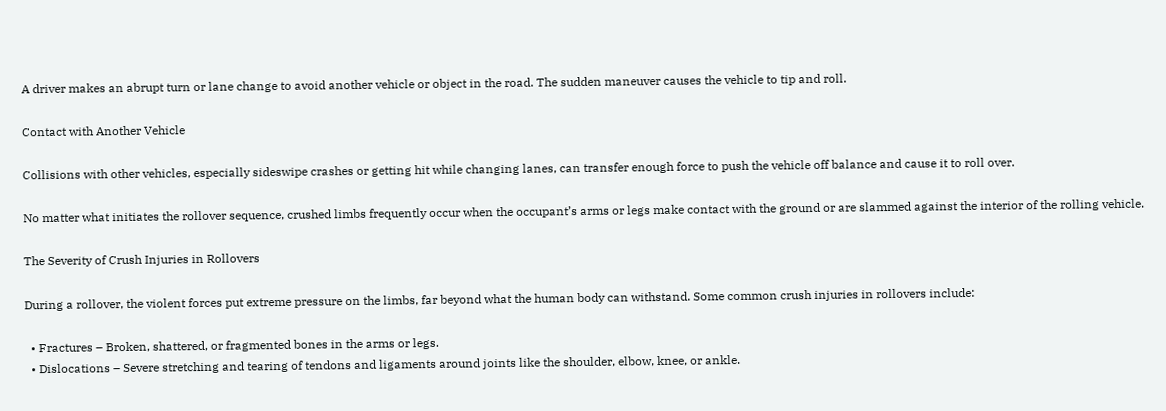A driver makes an abrupt turn or lane change to avoid another vehicle or object in the road. The sudden maneuver causes the vehicle to tip and roll.

Contact with Another Vehicle

Collisions with other vehicles, especially sideswipe crashes or getting hit while changing lanes, can transfer enough force to push the vehicle off balance and cause it to roll over.

No matter what initiates the rollover sequence, crushed limbs frequently occur when the occupant’s arms or legs make contact with the ground or are slammed against the interior of the rolling vehicle.

The Severity of Crush Injuries in Rollovers

During a rollover, the violent forces put extreme pressure on the limbs, far beyond what the human body can withstand. Some common crush injuries in rollovers include:

  • Fractures – Broken, shattered, or fragmented bones in the arms or legs.
  • Dislocations – Severe stretching and tearing of tendons and ligaments around joints like the shoulder, elbow, knee, or ankle.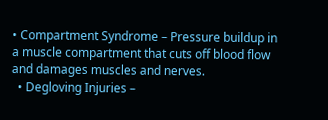• Compartment Syndrome – Pressure buildup in a muscle compartment that cuts off blood flow and damages muscles and nerves.
  • Degloving Injuries –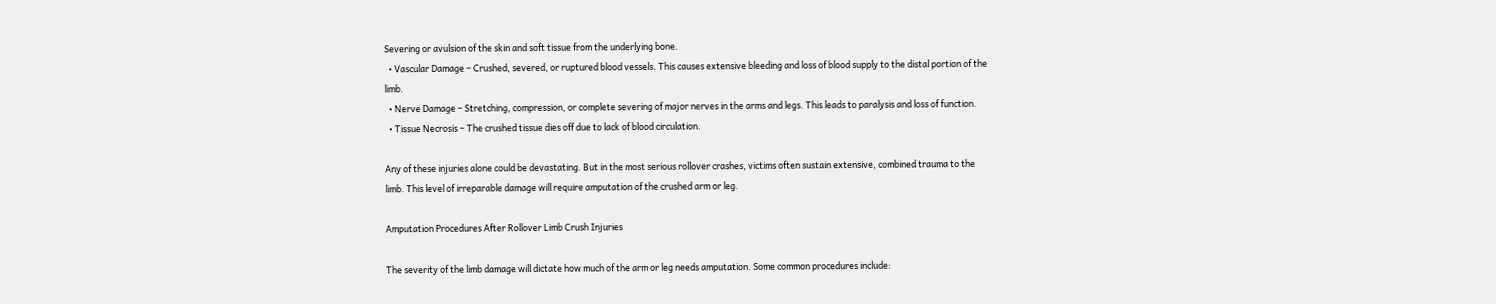Severing or avulsion of the skin and soft tissue from the underlying bone.
  • Vascular Damage – Crushed, severed, or ruptured blood vessels. This causes extensive bleeding and loss of blood supply to the distal portion of the limb.
  • Nerve Damage – Stretching, compression, or complete severing of major nerves in the arms and legs. This leads to paralysis and loss of function.
  • Tissue Necrosis – The crushed tissue dies off due to lack of blood circulation.

Any of these injuries alone could be devastating. But in the most serious rollover crashes, victims often sustain extensive, combined trauma to the limb. This level of irreparable damage will require amputation of the crushed arm or leg.

Amputation Procedures After Rollover Limb Crush Injuries

The severity of the limb damage will dictate how much of the arm or leg needs amputation. Some common procedures include: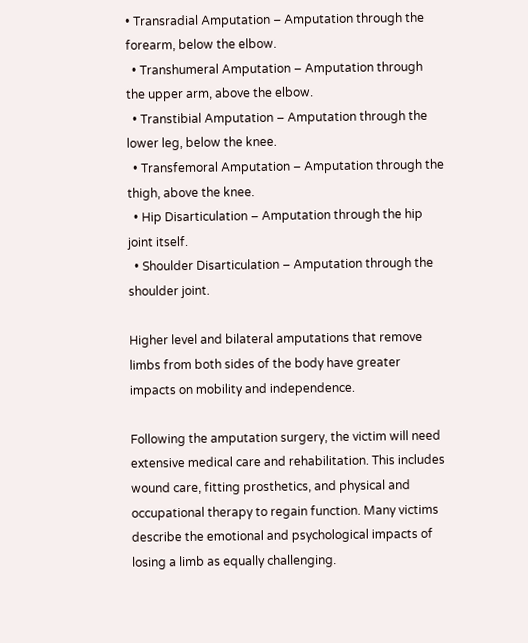• Transradial Amputation – Amputation through the forearm, below the elbow.
  • Transhumeral Amputation – Amputation through the upper arm, above the elbow.
  • Transtibial Amputation – Amputation through the lower leg, below the knee.
  • Transfemoral Amputation – Amputation through the thigh, above the knee.
  • Hip Disarticulation – Amputation through the hip joint itself.
  • Shoulder Disarticulation – Amputation through the shoulder joint.

Higher level and bilateral amputations that remove limbs from both sides of the body have greater impacts on mobility and independence.

Following the amputation surgery, the victim will need extensive medical care and rehabilitation. This includes wound care, fitting prosthetics, and physical and occupational therapy to regain function. Many victims describe the emotional and psychological impacts of losing a limb as equally challenging.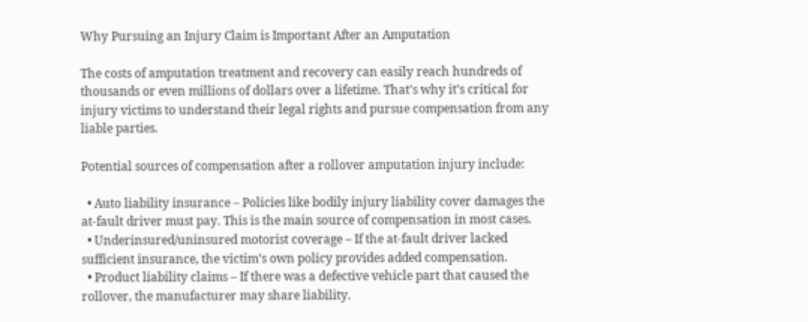Why Pursuing an Injury Claim is Important After an Amputation

The costs of amputation treatment and recovery can easily reach hundreds of thousands or even millions of dollars over a lifetime. That’s why it’s critical for injury victims to understand their legal rights and pursue compensation from any liable parties.

Potential sources of compensation after a rollover amputation injury include:

  • Auto liability insurance – Policies like bodily injury liability cover damages the at-fault driver must pay. This is the main source of compensation in most cases.
  • Underinsured/uninsured motorist coverage – If the at-fault driver lacked sufficient insurance, the victim’s own policy provides added compensation.
  • Product liability claims – If there was a defective vehicle part that caused the rollover, the manufacturer may share liability.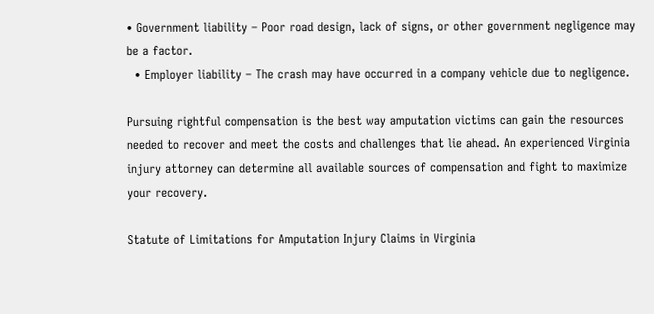• Government liability – Poor road design, lack of signs, or other government negligence may be a factor.
  • Employer liability – The crash may have occurred in a company vehicle due to negligence.

Pursuing rightful compensation is the best way amputation victims can gain the resources needed to recover and meet the costs and challenges that lie ahead. An experienced Virginia injury attorney can determine all available sources of compensation and fight to maximize your recovery.

Statute of Limitations for Amputation Injury Claims in Virginia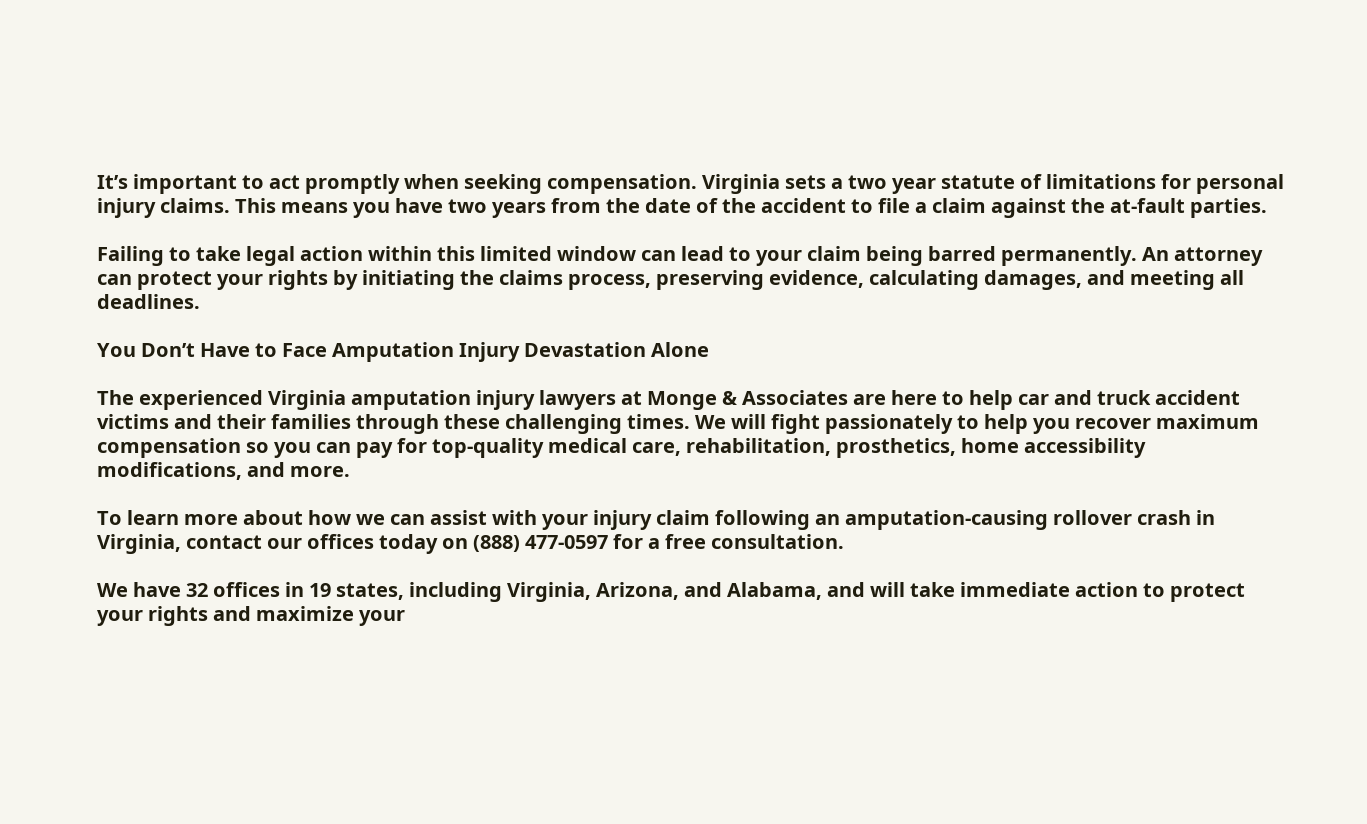It’s important to act promptly when seeking compensation. Virginia sets a two year statute of limitations for personal injury claims. This means you have two years from the date of the accident to file a claim against the at-fault parties.

Failing to take legal action within this limited window can lead to your claim being barred permanently. An attorney can protect your rights by initiating the claims process, preserving evidence, calculating damages, and meeting all deadlines.

You Don’t Have to Face Amputation Injury Devastation Alone

The experienced Virginia amputation injury lawyers at Monge & Associates are here to help car and truck accident victims and their families through these challenging times. We will fight passionately to help you recover maximum compensation so you can pay for top-quality medical care, rehabilitation, prosthetics, home accessibility modifications, and more.

To learn more about how we can assist with your injury claim following an amputation-causing rollover crash in Virginia, contact our offices today on (888) 477-0597 for a free consultation.

We have 32 offices in 19 states, including Virginia, Arizona, and Alabama, and will take immediate action to protect your rights and maximize your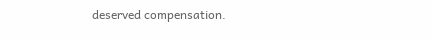deserved compensation.